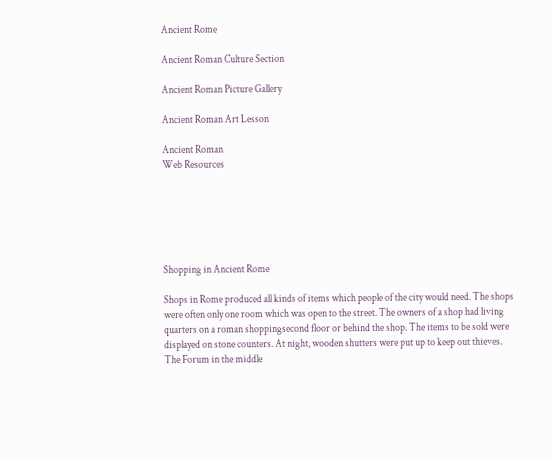Ancient Rome

Ancient Roman Culture Section

Ancient Roman Picture Gallery

Ancient Roman Art Lesson

Ancient Roman
Web Resources






Shopping in Ancient Rome

Shops in Rome produced all kinds of items which people of the city would need. The shops were often only one room which was open to the street. The owners of a shop had living quarters on a roman shoppingsecond floor or behind the shop. The items to be sold were displayed on stone counters. At night, wooden shutters were put up to keep out thieves. The Forum in the middle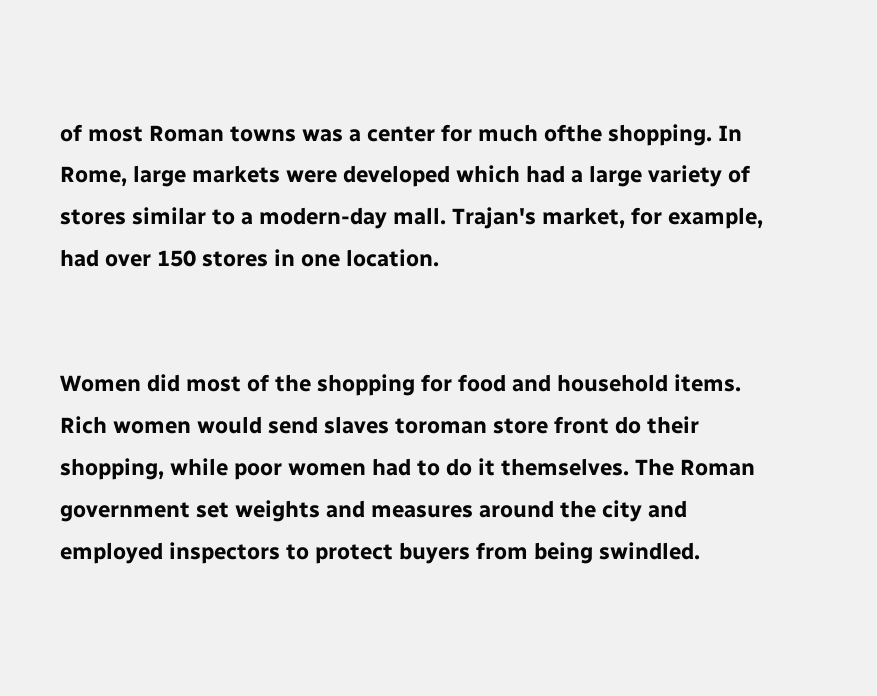of most Roman towns was a center for much ofthe shopping. In Rome, large markets were developed which had a large variety of stores similar to a modern-day mall. Trajan's market, for example, had over 150 stores in one location.


Women did most of the shopping for food and household items. Rich women would send slaves toroman store front do their shopping, while poor women had to do it themselves. The Roman government set weights and measures around the city and employed inspectors to protect buyers from being swindled.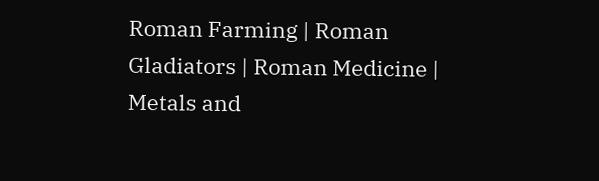Roman Farming | Roman Gladiators | Roman Medicine | Metals and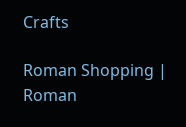Crafts

Roman Shopping | Roman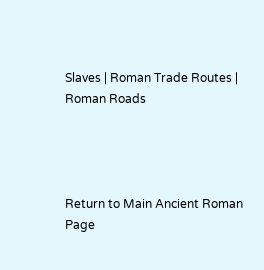Slaves | Roman Trade Routes | Roman Roads




Return to Main Ancient Roman Page